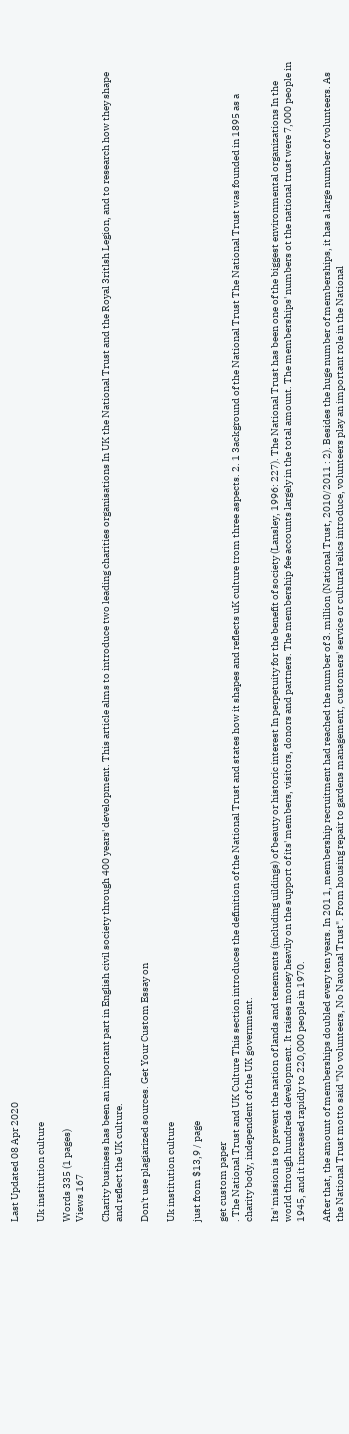Last Updated 08 Apr 2020

Uk institution culture

Words 335 (1 pages)
Views 167

Charity business has been an important part in English civil society through 400 years' development. This article alms to introduce two leading charities organisations In UK the National Trust and the Royal 3ritlsh Legion, and to research how they shape and reflect the UK culture.

Don't use plagiarized sources. Get Your Custom Essay on

Uk institution culture

just from $13,9 / page

get custom paper
. The National Trust and UK Culture This section introduces the definition of the National Trust and states how it shapes and reflects uK culture trom three aspects. 2. 1 3ackground of the National Trust The National Trust was founded in 1895 as a charity body, independent of the UK government.

Its' mission is to prevent the nation of lands and tenements (including uildings) of beauty or historic interest In perpetuity for the benefit of society (Lansley, 1996: 227). The National Trust has been one of the biggest environmental organizations In the world through hundreds development. It raises money heavily on the support of its' members, visitors, donors and partners. The membership fee accounts largely in the total amount. The memberships' numbers ot the national trust were 7,000 people in 1945, and it increased rapidly to 220,000 people in 1970.

After that, the amount of memberships doubled every ten years. In 201 1, membership recruitment had reached the number of 3. million (National Trust, 2010/2011 : 2). Besides the huge number of memberships, it has a large number of volunteers. As the National Trust motto said "No volunteers, No Nauonal Trust". From housing repair to gardens management, customers' service or cultural relics introduce, volunteers play an important role in the National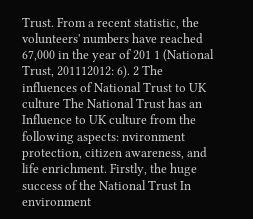Trust. From a recent statistic, the volunteers' numbers have reached 67,000 in the year of 201 1 (National Trust, 201112012: 6). 2 The influences of National Trust to UK culture The National Trust has an Influence to UK culture from the following aspects: nvironment protection, citizen awareness, and life enrichment. Firstly, the huge success of the National Trust In environment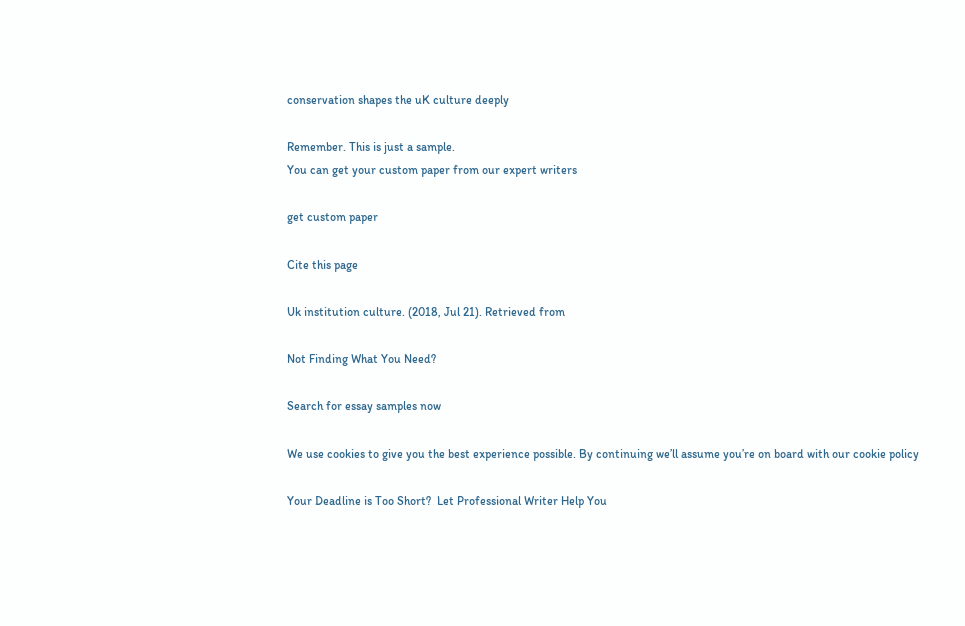conservation shapes the uK culture deeply

Remember. This is just a sample.
You can get your custom paper from our expert writers

get custom paper

Cite this page

Uk institution culture. (2018, Jul 21). Retrieved from

Not Finding What You Need?

Search for essay samples now

We use cookies to give you the best experience possible. By continuing we’ll assume you’re on board with our cookie policy

Your Deadline is Too Short?  Let Professional Writer Help You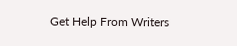Get Help From Writers